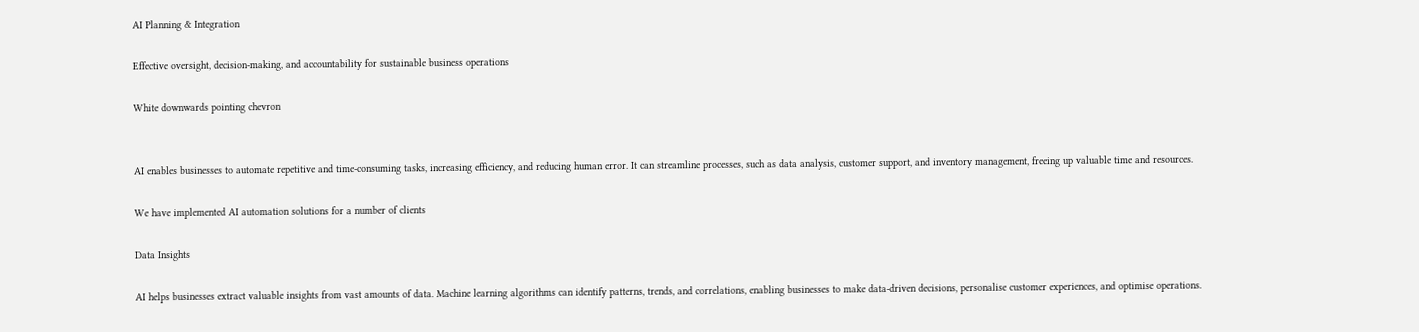AI Planning & Integration

Effective oversight, decision-making, and accountability for sustainable business operations

White downwards pointing chevron


AI enables businesses to automate repetitive and time-consuming tasks, increasing efficiency, and reducing human error. It can streamline processes, such as data analysis, customer support, and inventory management, freeing up valuable time and resources.

We have implemented AI automation solutions for a number of clients

Data Insights

AI helps businesses extract valuable insights from vast amounts of data. Machine learning algorithms can identify patterns, trends, and correlations, enabling businesses to make data-driven decisions, personalise customer experiences, and optimise operations.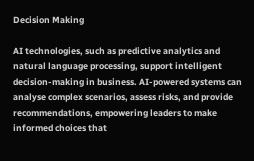Decision Making

AI technologies, such as predictive analytics and natural language processing, support intelligent decision-making in business. AI-powered systems can analyse complex scenarios, assess risks, and provide recommendations, empowering leaders to make informed choices that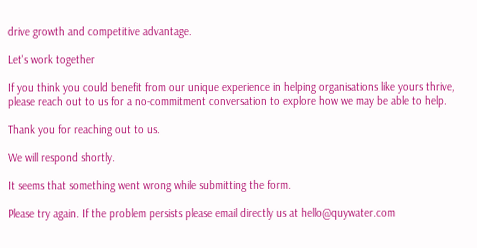drive growth and competitive advantage.

Let's work together

If you think you could benefit from our unique experience in helping organisations like yours thrive, please reach out to us for a no-commitment conversation to explore how we may be able to help.

Thank you for reaching out to us.

We will respond shortly.

It seems that something went wrong while submitting the form.

Please try again. If the problem persists please email directly us at hello@quywater.com